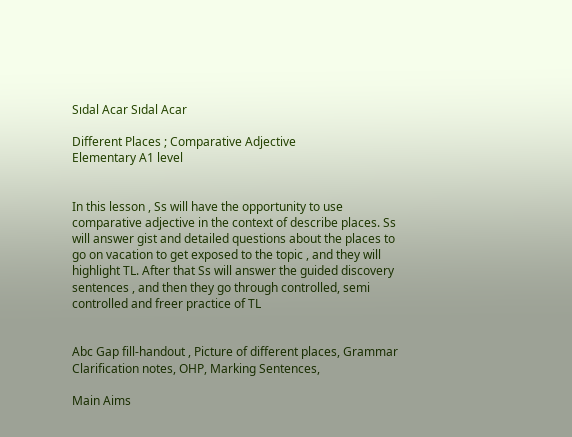Sıdal Acar Sıdal Acar

Different Places ; Comparative Adjective
Elementary A1 level


In this lesson , Ss will have the opportunity to use comparative adjective in the context of describe places. Ss will answer gist and detailed questions about the places to go on vacation to get exposed to the topic , and they will highlight TL. After that Ss will answer the guided discovery sentences , and then they go through controlled, semi controlled and freer practice of TL


Abc Gap fill-handout , Picture of different places, Grammar Clarification notes, OHP, Marking Sentences,

Main Aims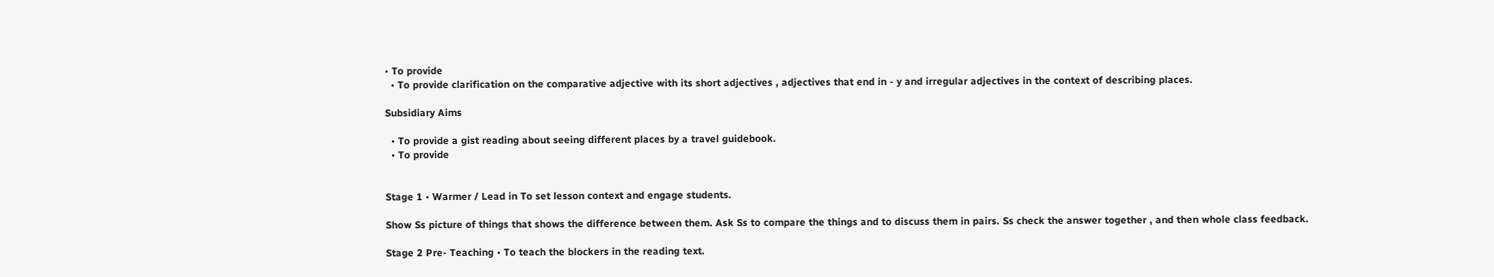• To provide
  • To provide clarification on the comparative adjective with its short adjectives , adjectives that end in - y and irregular adjectives in the context of describing places.

Subsidiary Aims

  • To provide a gist reading about seeing different places by a travel guidebook.
  • To provide


Stage 1 • Warmer / Lead in To set lesson context and engage students.

Show Ss picture of things that shows the difference between them. Ask Ss to compare the things and to discuss them in pairs. Ss check the answer together , and then whole class feedback.

Stage 2 Pre- Teaching • To teach the blockers in the reading text.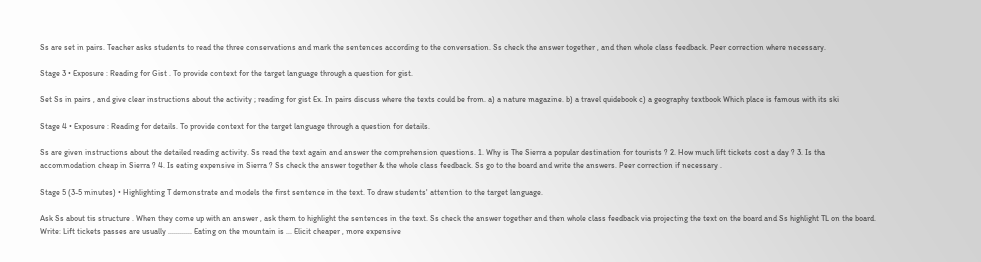Ss are set in pairs. Teacher asks students to read the three conservations and mark the sentences according to the conversation. Ss check the answer together , and then whole class feedback. Peer correction where necessary.

Stage 3 • Exposure : Reading for Gist . To provide context for the target language through a question for gist.

Set Ss in pairs , and give clear instructions about the activity ; reading for gist Ex. In pairs discuss where the texts could be from. a) a nature magazine. b) a travel quidebook c) a geography textbook Which place is famous with its ski

Stage 4 • Exposure : Reading for details. To provide context for the target language through a question for details.

Ss are given instructions about the detailed reading activity. Ss read the text again and answer the comprehension questions. 1. Why is The Sierra a popular destination for tourists ? 2. How much lift tickets cost a day ? 3. Is tha accommodation cheap in Sierra ? 4. Is eating expensive in Sierra ? Ss check the answer together & the whole class feedback. Ss go to the board and write the answers. Peer correction if necessary .

Stage 5 (3-5 minutes) • Highlighting T demonstrate and models the first sentence in the text. To draw students' attention to the target language.

Ask Ss about tis structure . When they come up with an answer , ask them to highlight the sentences in the text. Ss check the answer together and then whole class feedback via projecting the text on the board and Ss highlight TL on the board. Write: Lift tickets passes are usually ............ Eating on the mountain is ... Elicit cheaper , more expensive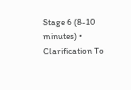Stage 6 (8-10 minutes) • Clarification To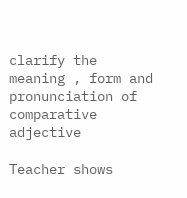clarify the meaning , form and pronunciation of comparative adjective

Teacher shows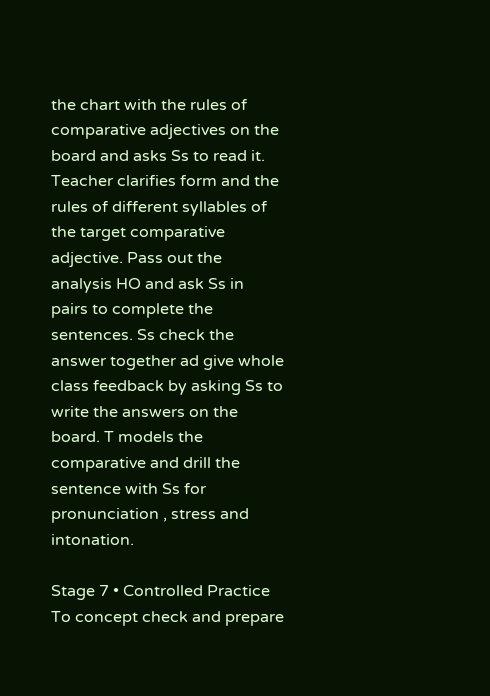the chart with the rules of comparative adjectives on the board and asks Ss to read it. Teacher clarifies form and the rules of different syllables of the target comparative adjective. Pass out the analysis HO and ask Ss in pairs to complete the sentences. Ss check the answer together ad give whole class feedback by asking Ss to write the answers on the board. T models the comparative and drill the sentence with Ss for pronunciation , stress and intonation.

Stage 7 • Controlled Practice To concept check and prepare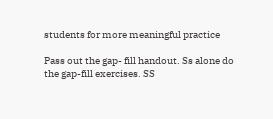students for more meaningful practice

Pass out the gap- fill handout. Ss alone do the gap-fill exercises. SS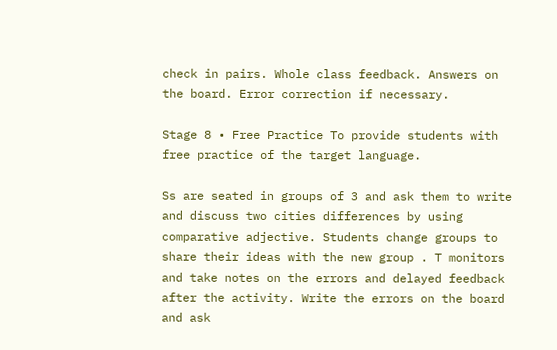check in pairs. Whole class feedback. Answers on the board. Error correction if necessary.

Stage 8 • Free Practice To provide students with free practice of the target language.

Ss are seated in groups of 3 and ask them to write and discuss two cities differences by using comparative adjective. Students change groups to share their ideas with the new group . T monitors and take notes on the errors and delayed feedback after the activity. Write the errors on the board and ask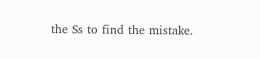the Ss to find the mistake.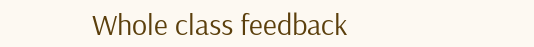Whole class feedback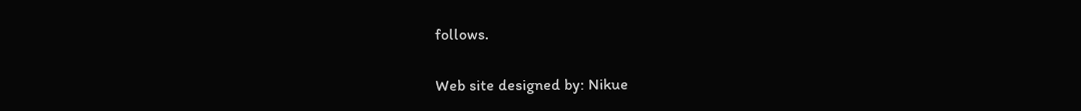follows.

Web site designed by: Nikue